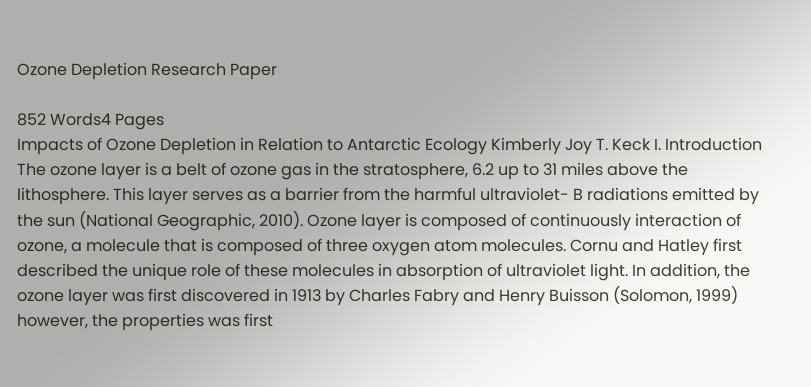Ozone Depletion Research Paper

852 Words4 Pages
Impacts of Ozone Depletion in Relation to Antarctic Ecology Kimberly Joy T. Keck I. Introduction The ozone layer is a belt of ozone gas in the stratosphere, 6.2 up to 31 miles above the lithosphere. This layer serves as a barrier from the harmful ultraviolet- B radiations emitted by the sun (National Geographic, 2010). Ozone layer is composed of continuously interaction of ozone, a molecule that is composed of three oxygen atom molecules. Cornu and Hatley first described the unique role of these molecules in absorption of ultraviolet light. In addition, the ozone layer was first discovered in 1913 by Charles Fabry and Henry Buisson (Solomon, 1999) however, the properties was first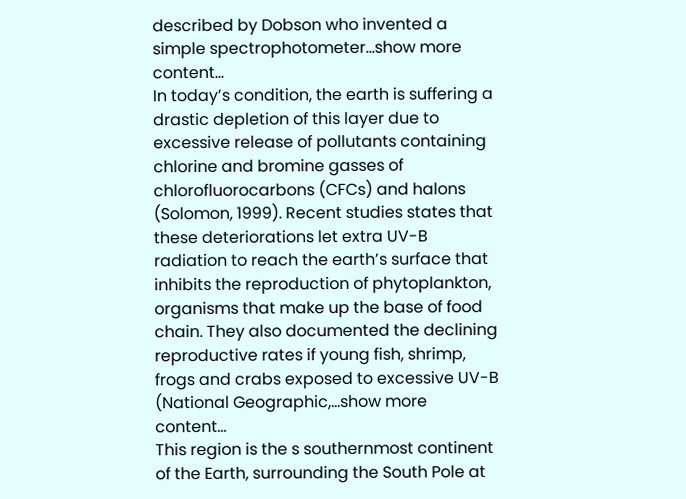described by Dobson who invented a simple spectrophotometer…show more content…
In today’s condition, the earth is suffering a drastic depletion of this layer due to excessive release of pollutants containing chlorine and bromine gasses of chlorofluorocarbons (CFCs) and halons (Solomon, 1999). Recent studies states that these deteriorations let extra UV-B radiation to reach the earth’s surface that inhibits the reproduction of phytoplankton, organisms that make up the base of food chain. They also documented the declining reproductive rates if young fish, shrimp, frogs and crabs exposed to excessive UV-B (National Geographic,…show more content…
This region is the s southernmost continent of the Earth, surrounding the South Pole at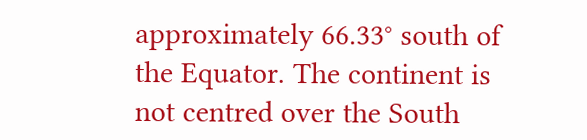approximately 66.33° south of the Equator. The continent is not centred over the South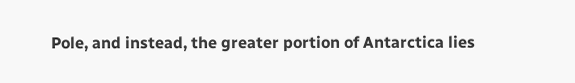Pole, and instead, the greater portion of Antarctica lies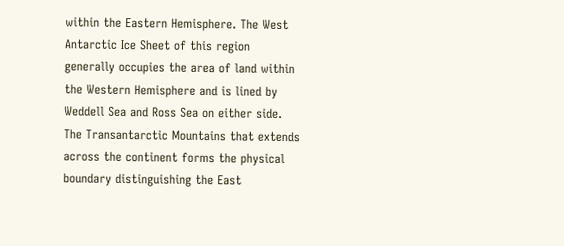within the Eastern Hemisphere. The West Antarctic Ice Sheet of this region generally occupies the area of land within the Western Hemisphere and is lined by Weddell Sea and Ross Sea on either side. The Transantarctic Mountains that extends across the continent forms the physical boundary distinguishing the East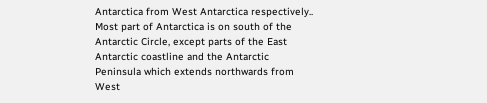Antarctica from West Antarctica respectively.. Most part of Antarctica is on south of the Antarctic Circle, except parts of the East Antarctic coastline and the Antarctic Peninsula which extends northwards from West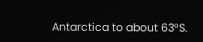Antarctica to about 63°S.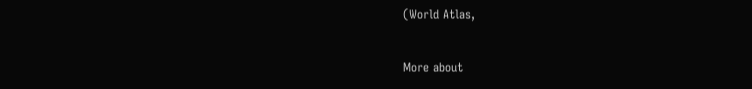(World Atlas,

More about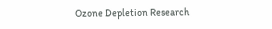Ozone Depletion Research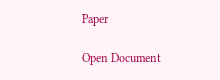Paper

Open Document